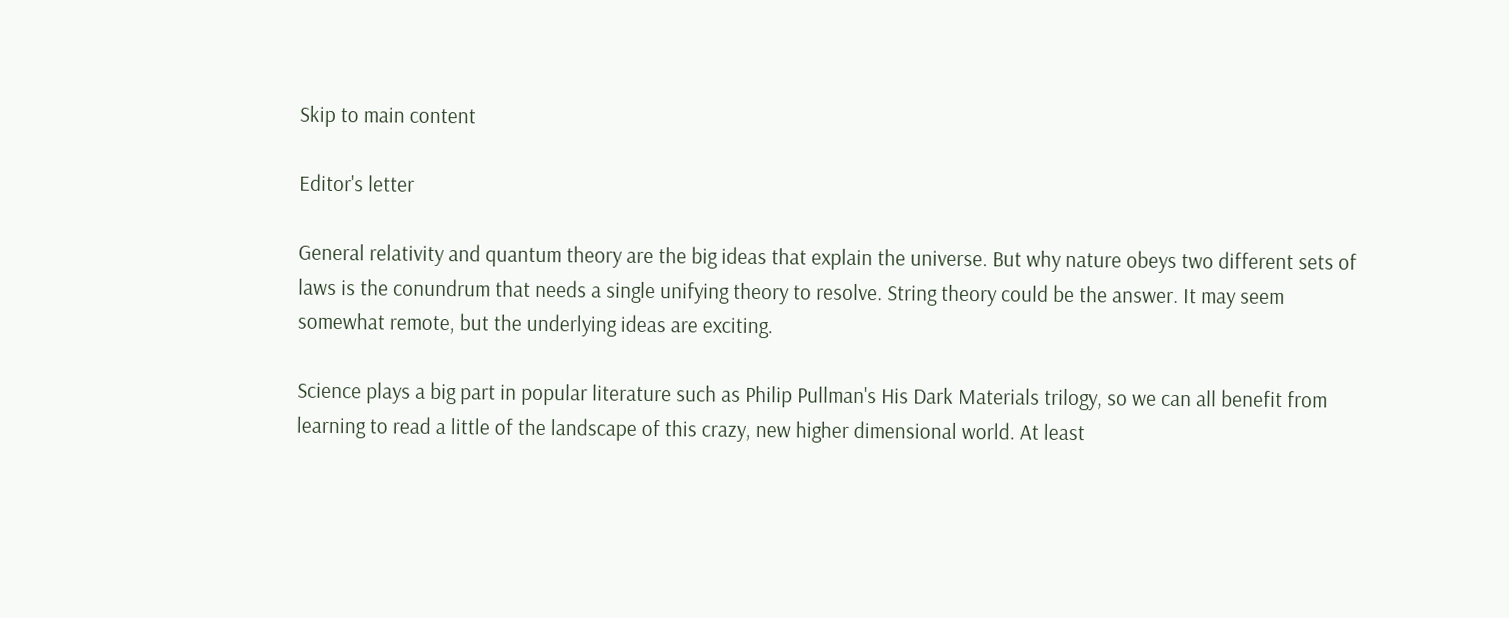Skip to main content

Editor's letter

General relativity and quantum theory are the big ideas that explain the universe. But why nature obeys two different sets of laws is the conundrum that needs a single unifying theory to resolve. String theory could be the answer. It may seem somewhat remote, but the underlying ideas are exciting.

Science plays a big part in popular literature such as Philip Pullman's His Dark Materials trilogy, so we can all benefit from learning to read a little of the landscape of this crazy, new higher dimensional world. At least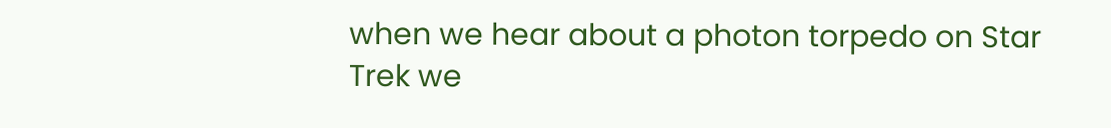when we hear about a photon torpedo on Star Trek we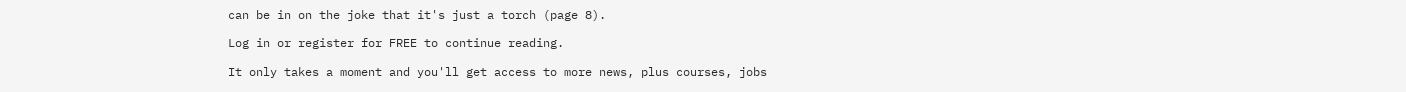can be in on the joke that it's just a torch (page 8).

Log in or register for FREE to continue reading.

It only takes a moment and you'll get access to more news, plus courses, jobs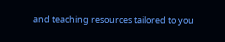and teaching resources tailored to you